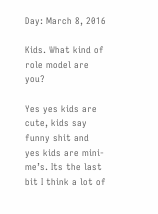Day: March 8, 2016

Kids. What kind of role model are you?

Yes yes kids are cute, kids say funny shit and yes kids are mini-me’s. Its the last bit I think a lot of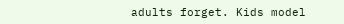adults forget. Kids model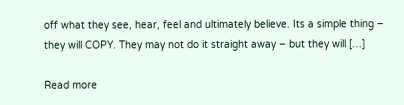off what they see, hear, feel and ultimately believe. Its a simple thing – they will COPY. They may not do it straight away – but they will […]

Read more